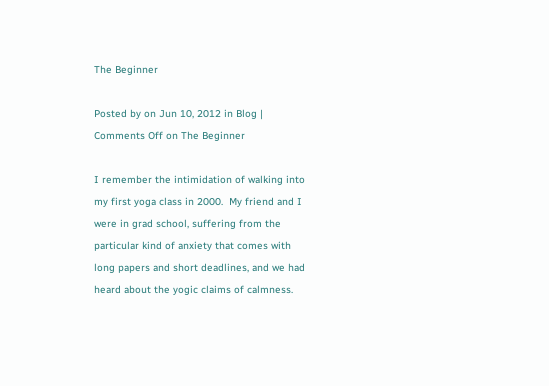The Beginner

Posted by on Jun 10, 2012 in Blog | Comments Off on The Beginner

I remember the intimidation of walking into my first yoga class in 2000.  My friend and I were in grad school, suffering from the particular kind of anxiety that comes with long papers and short deadlines, and we had heard about the yogic claims of calmness.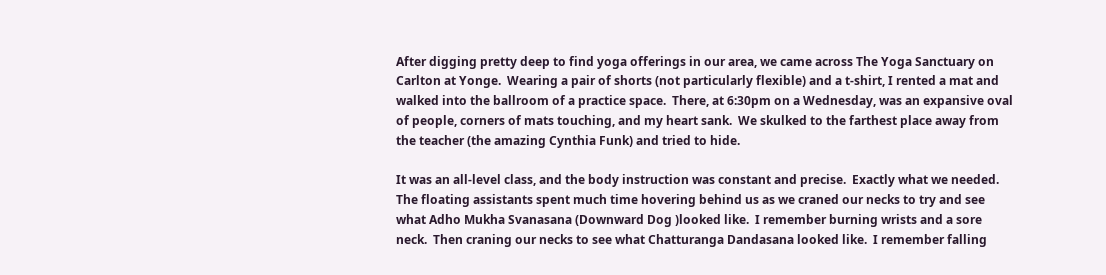After digging pretty deep to find yoga offerings in our area, we came across The Yoga Sanctuary on Carlton at Yonge.  Wearing a pair of shorts (not particularly flexible) and a t-shirt, I rented a mat and walked into the ballroom of a practice space.  There, at 6:30pm on a Wednesday, was an expansive oval of people, corners of mats touching, and my heart sank.  We skulked to the farthest place away from the teacher (the amazing Cynthia Funk) and tried to hide.

It was an all-level class, and the body instruction was constant and precise.  Exactly what we needed.  The floating assistants spent much time hovering behind us as we craned our necks to try and see what Adho Mukha Svanasana (Downward Dog )looked like.  I remember burning wrists and a sore neck.  Then craning our necks to see what Chatturanga Dandasana looked like.  I remember falling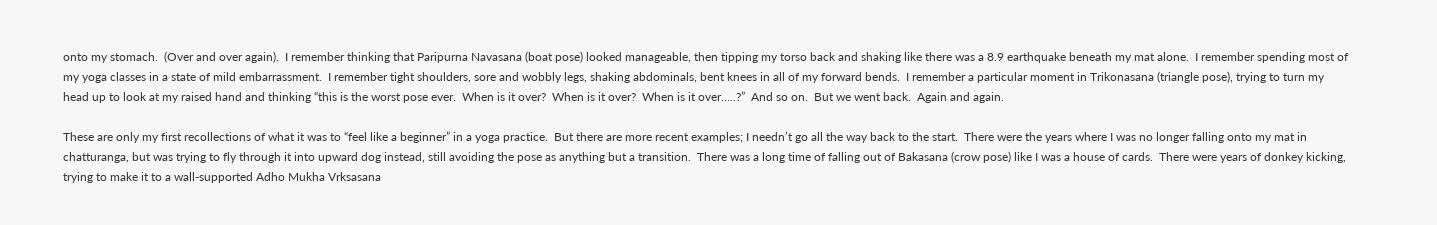onto my stomach.  (Over and over again).  I remember thinking that Paripurna Navasana (boat pose) looked manageable, then tipping my torso back and shaking like there was a 8.9 earthquake beneath my mat alone.  I remember spending most of my yoga classes in a state of mild embarrassment.  I remember tight shoulders, sore and wobbly legs, shaking abdominals, bent knees in all of my forward bends.  I remember a particular moment in Trikonasana (triangle pose), trying to turn my head up to look at my raised hand and thinking “this is the worst pose ever.  When is it over?  When is it over?  When is it over…..?”  And so on.  But we went back.  Again and again.

These are only my first recollections of what it was to “feel like a beginner” in a yoga practice.  But there are more recent examples; I needn’t go all the way back to the start.  There were the years where I was no longer falling onto my mat in chatturanga, but was trying to fly through it into upward dog instead, still avoiding the pose as anything but a transition.  There was a long time of falling out of Bakasana (crow pose) like I was a house of cards.  There were years of donkey kicking, trying to make it to a wall-supported Adho Mukha Vrksasana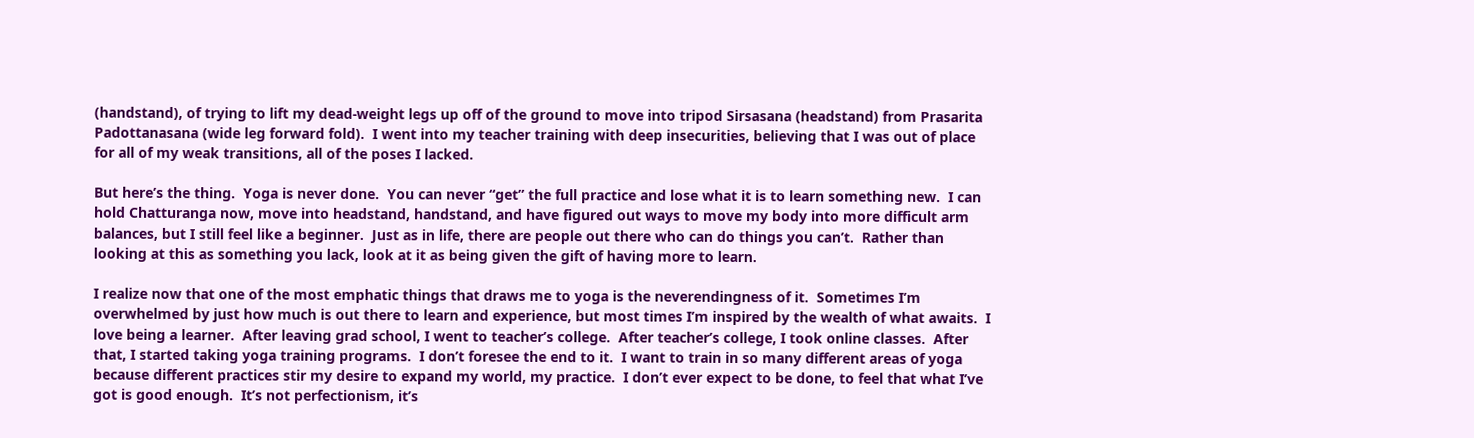(handstand), of trying to lift my dead-weight legs up off of the ground to move into tripod Sirsasana (headstand) from Prasarita Padottanasana (wide leg forward fold).  I went into my teacher training with deep insecurities, believing that I was out of place for all of my weak transitions, all of the poses I lacked.

But here’s the thing.  Yoga is never done.  You can never “get” the full practice and lose what it is to learn something new.  I can hold Chatturanga now, move into headstand, handstand, and have figured out ways to move my body into more difficult arm balances, but I still feel like a beginner.  Just as in life, there are people out there who can do things you can’t.  Rather than looking at this as something you lack, look at it as being given the gift of having more to learn.

I realize now that one of the most emphatic things that draws me to yoga is the neverendingness of it.  Sometimes I’m overwhelmed by just how much is out there to learn and experience, but most times I’m inspired by the wealth of what awaits.  I love being a learner.  After leaving grad school, I went to teacher’s college.  After teacher’s college, I took online classes.  After that, I started taking yoga training programs.  I don’t foresee the end to it.  I want to train in so many different areas of yoga because different practices stir my desire to expand my world, my practice.  I don’t ever expect to be done, to feel that what I’ve got is good enough.  It’s not perfectionism, it’s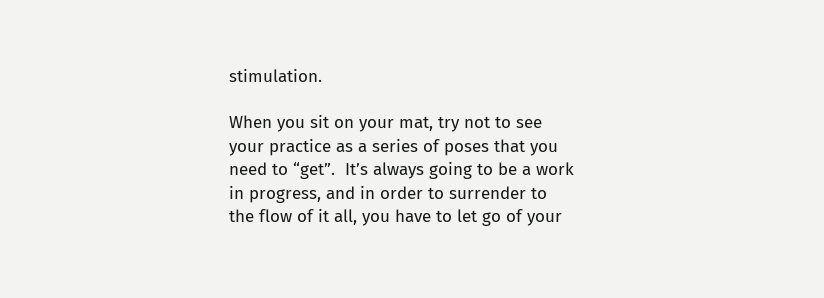stimulation.

When you sit on your mat, try not to see your practice as a series of poses that you need to “get”.  It’s always going to be a work in progress, and in order to surrender to the flow of it all, you have to let go of your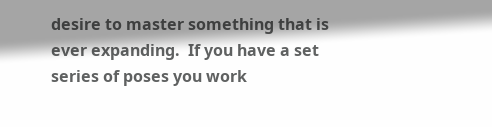desire to master something that is ever expanding.  If you have a set series of poses you work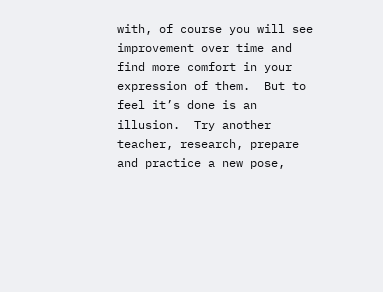with, of course you will see improvement over time and find more comfort in your expression of them.  But to feel it’s done is an illusion.  Try another teacher, research, prepare and practice a new pose,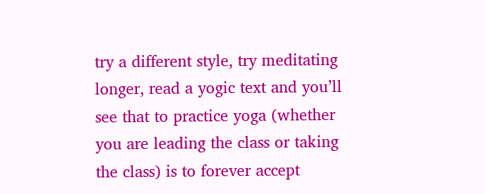try a different style, try meditating longer, read a yogic text and you’ll see that to practice yoga (whether you are leading the class or taking the class) is to forever accept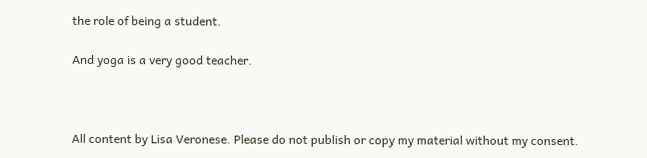the role of being a student.

And yoga is a very good teacher.



All content by Lisa Veronese. Please do not publish or copy my material without my consent.